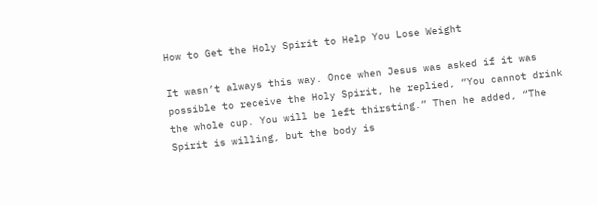How to Get the Holy Spirit to Help You Lose Weight

It wasn’t always this way. Once when Jesus was asked if it was possible to receive the Holy Spirit, he replied, “You cannot drink the whole cup. You will be left thirsting.” Then he added, “The Spirit is willing, but the body is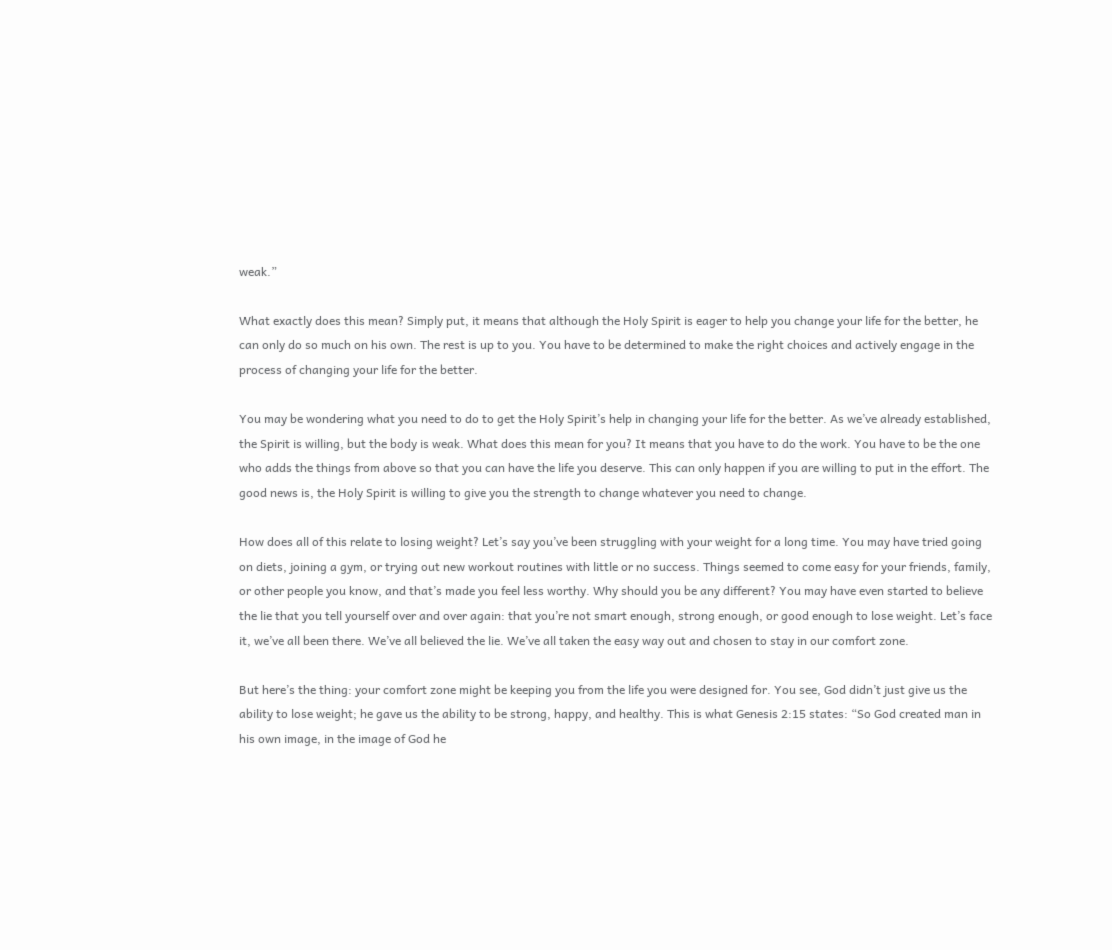weak.”

What exactly does this mean? Simply put, it means that although the Holy Spirit is eager to help you change your life for the better, he can only do so much on his own. The rest is up to you. You have to be determined to make the right choices and actively engage in the process of changing your life for the better.

You may be wondering what you need to do to get the Holy Spirit’s help in changing your life for the better. As we’ve already established, the Spirit is willing, but the body is weak. What does this mean for you? It means that you have to do the work. You have to be the one who adds the things from above so that you can have the life you deserve. This can only happen if you are willing to put in the effort. The good news is, the Holy Spirit is willing to give you the strength to change whatever you need to change.

How does all of this relate to losing weight? Let’s say you’ve been struggling with your weight for a long time. You may have tried going on diets, joining a gym, or trying out new workout routines with little or no success. Things seemed to come easy for your friends, family, or other people you know, and that’s made you feel less worthy. Why should you be any different? You may have even started to believe the lie that you tell yourself over and over again: that you’re not smart enough, strong enough, or good enough to lose weight. Let’s face it, we’ve all been there. We’ve all believed the lie. We’ve all taken the easy way out and chosen to stay in our comfort zone.

But here’s the thing: your comfort zone might be keeping you from the life you were designed for. You see, God didn’t just give us the ability to lose weight; he gave us the ability to be strong, happy, and healthy. This is what Genesis 2:15 states: “So God created man in his own image, in the image of God he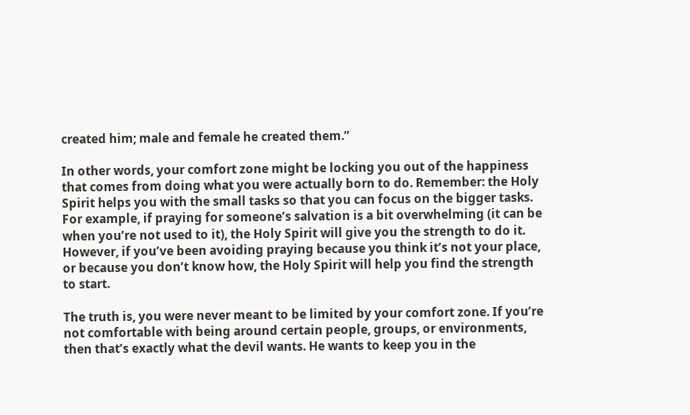created him; male and female he created them.”

In other words, your comfort zone might be locking you out of the happiness that comes from doing what you were actually born to do. Remember: the Holy Spirit helps you with the small tasks so that you can focus on the bigger tasks. For example, if praying for someone’s salvation is a bit overwhelming (it can be when you’re not used to it), the Holy Spirit will give you the strength to do it. However, if you’ve been avoiding praying because you think it’s not your place, or because you don’t know how, the Holy Spirit will help you find the strength to start.

The truth is, you were never meant to be limited by your comfort zone. If you’re not comfortable with being around certain people, groups, or environments, then that’s exactly what the devil wants. He wants to keep you in the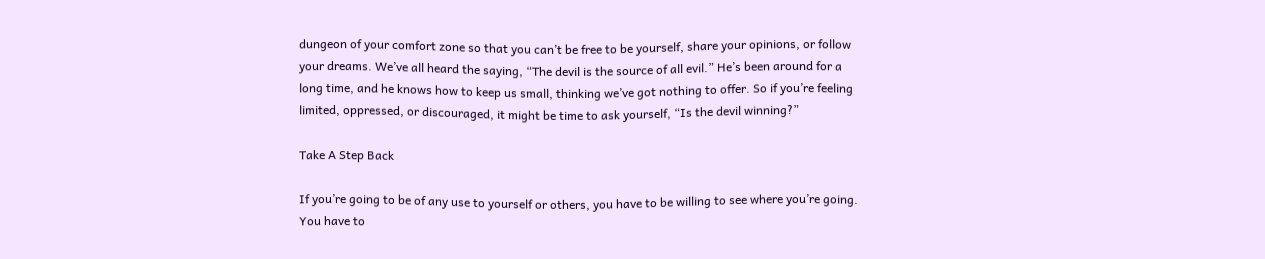dungeon of your comfort zone so that you can’t be free to be yourself, share your opinions, or follow your dreams. We’ve all heard the saying, “The devil is the source of all evil.” He’s been around for a long time, and he knows how to keep us small, thinking we’ve got nothing to offer. So if you’re feeling limited, oppressed, or discouraged, it might be time to ask yourself, “Is the devil winning?”

Take A Step Back

If you’re going to be of any use to yourself or others, you have to be willing to see where you’re going. You have to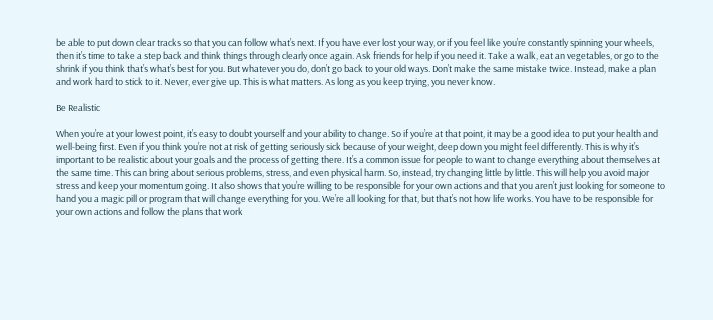be able to put down clear tracks so that you can follow what’s next. If you have ever lost your way, or if you feel like you’re constantly spinning your wheels, then it’s time to take a step back and think things through clearly once again. Ask friends for help if you need it. Take a walk, eat an vegetables, or go to the shrink if you think that’s what’s best for you. But whatever you do, don’t go back to your old ways. Don’t make the same mistake twice. Instead, make a plan and work hard to stick to it. Never, ever give up. This is what matters. As long as you keep trying, you never know.

Be Realistic

When you’re at your lowest point, it’s easy to doubt yourself and your ability to change. So if you’re at that point, it may be a good idea to put your health and well-being first. Even if you think you’re not at risk of getting seriously sick because of your weight, deep down you might feel differently. This is why it’s important to be realistic about your goals and the process of getting there. It’s a common issue for people to want to change everything about themselves at the same time. This can bring about serious problems, stress, and even physical harm. So, instead, try changing little by little. This will help you avoid major stress and keep your momentum going. It also shows that you’re willing to be responsible for your own actions and that you aren’t just looking for someone to hand you a magic pill or program that will change everything for you. We’re all looking for that, but that’s not how life works. You have to be responsible for your own actions and follow the plans that work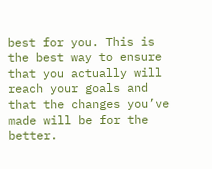best for you. This is the best way to ensure that you actually will reach your goals and that the changes you’ve made will be for the better.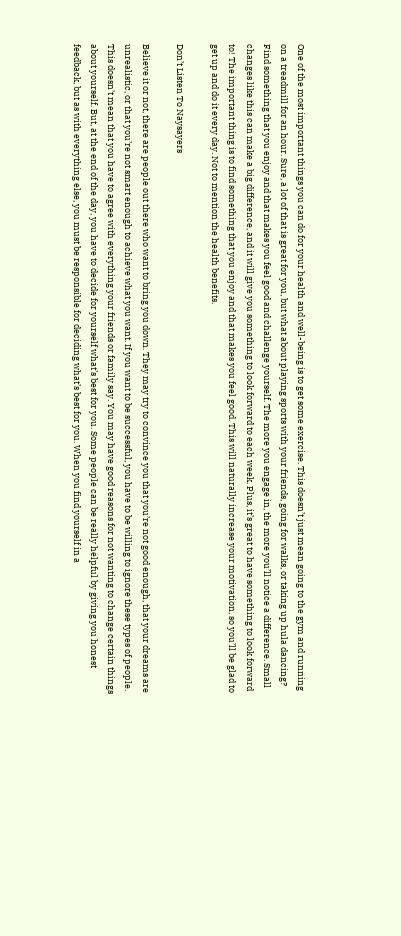One of the most important things you can do for your health and well-being is to get some exercise. This doesn’t just mean going to the gym and running on a treadmill for an hour. Sure, a lot of that is great for you, but what about playing sports with your friends, going for walks, or taking up hula dancing? Find something that you enjoy and that makes you feel good and challenge yourself. The more you engage in, the more you’ll notice a difference. Small changes like this can make a big difference, and it will give you something to look forward to each week. Plus, it’s great to have something to look forward to! The important thing is to find something that you enjoy and that makes you feel good. This will naturally increase your motivation, so you’ll be glad to get up and do it every day. Not to mention the health benefits.

Don’t Listen To Naysayers

Believe it or not, there are people out there who want to bring you down. They may try to convince you that you’re not good enough, that your dreams are unrealistic, or that you’re not smart enough to achieve what you want. If you want to be successful, you have to be willing to ignore these types of people. This doesn’t mean that you have to agree with everything your friends or family say. You may have good reasons for not wanting to change certain things about yourself. But, at the end of the day, you have to decide for yourself what’s best for you. Some people can be really helpful by giving you honest feedback, but as with everything else, you must be responsible for deciding what’s best for you. When you find yourself in a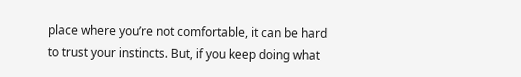place where you’re not comfortable, it can be hard to trust your instincts. But, if you keep doing what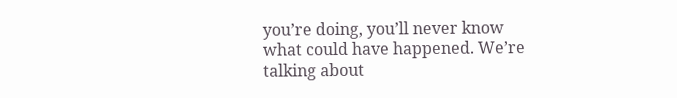you’re doing, you’ll never know what could have happened. We’re talking about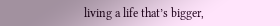living a life that’s bigger,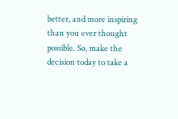better, and more inspiring than you ever thought possible. So, make the decision today to take a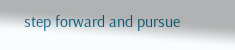step forward and pursue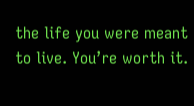the life you were meant to live. You’re worth it.